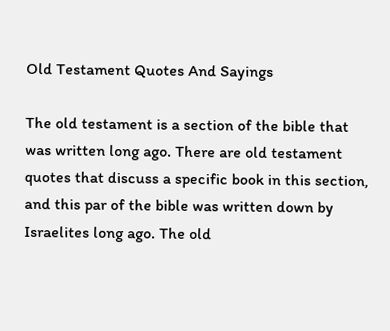Old Testament Quotes And Sayings

The old testament is a section of the bible that was written long ago. There are old testament quotes that discuss a specific book in this section, and this par of the bible was written down by Israelites long ago. The old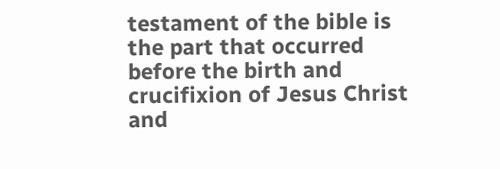testament of the bible is the part that occurred before the birth and crucifixion of Jesus Christ and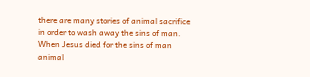there are many stories of animal sacrifice in order to wash away the sins of man. When Jesus died for the sins of man animal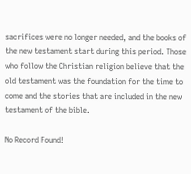sacrifices were no longer needed, and the books of the new testament start during this period. Those who follow the Christian religion believe that the old testament was the foundation for the time to come and the stories that are included in the new testament of the bible.

No Record Found!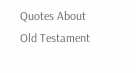Quotes About Old Testament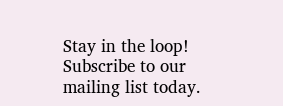Stay in the loop!
Subscribe to our mailing list today.